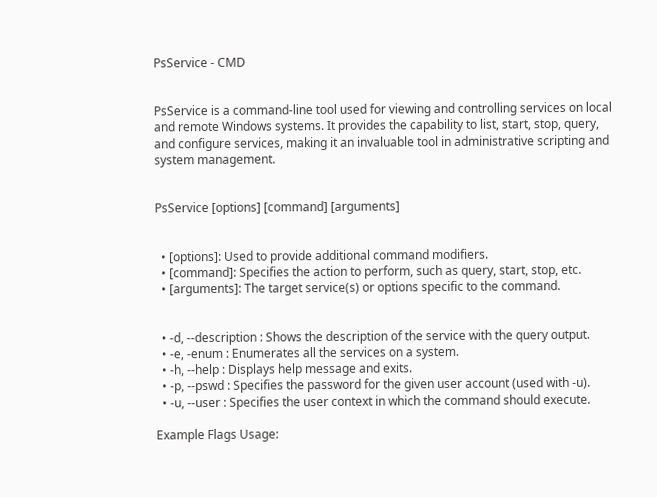PsService - CMD


PsService is a command-line tool used for viewing and controlling services on local and remote Windows systems. It provides the capability to list, start, stop, query, and configure services, making it an invaluable tool in administrative scripting and system management.


PsService [options] [command] [arguments]


  • [options]: Used to provide additional command modifiers.
  • [command]: Specifies the action to perform, such as query, start, stop, etc.
  • [arguments]: The target service(s) or options specific to the command.


  • -d, --description : Shows the description of the service with the query output.
  • -e, -enum : Enumerates all the services on a system.
  • -h, --help : Displays help message and exits.
  • -p, --pswd : Specifies the password for the given user account (used with -u).
  • -u, --user : Specifies the user context in which the command should execute.

Example Flags Usage: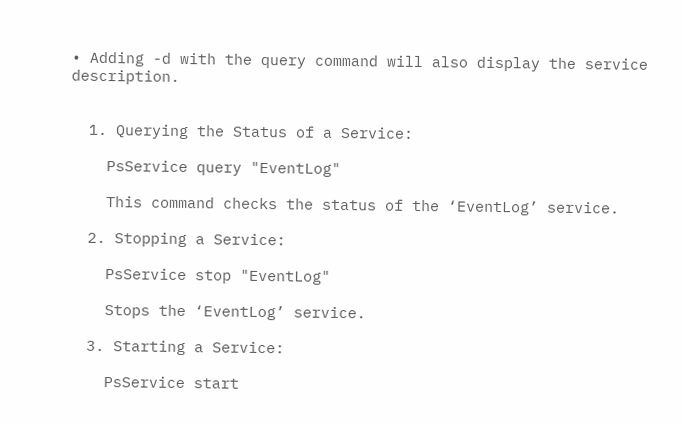• Adding -d with the query command will also display the service description.


  1. Querying the Status of a Service:

    PsService query "EventLog"

    This command checks the status of the ‘EventLog’ service.

  2. Stopping a Service:

    PsService stop "EventLog"

    Stops the ‘EventLog’ service.

  3. Starting a Service:

    PsService start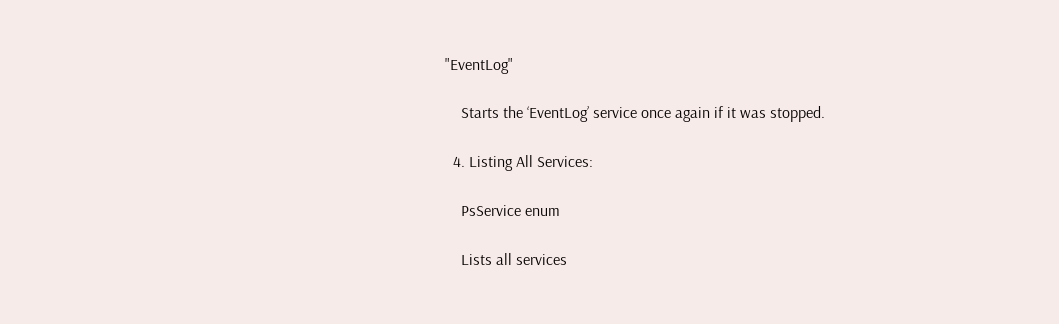"EventLog"

    Starts the ‘EventLog’ service once again if it was stopped.

  4. Listing All Services:

    PsService enum

    Lists all services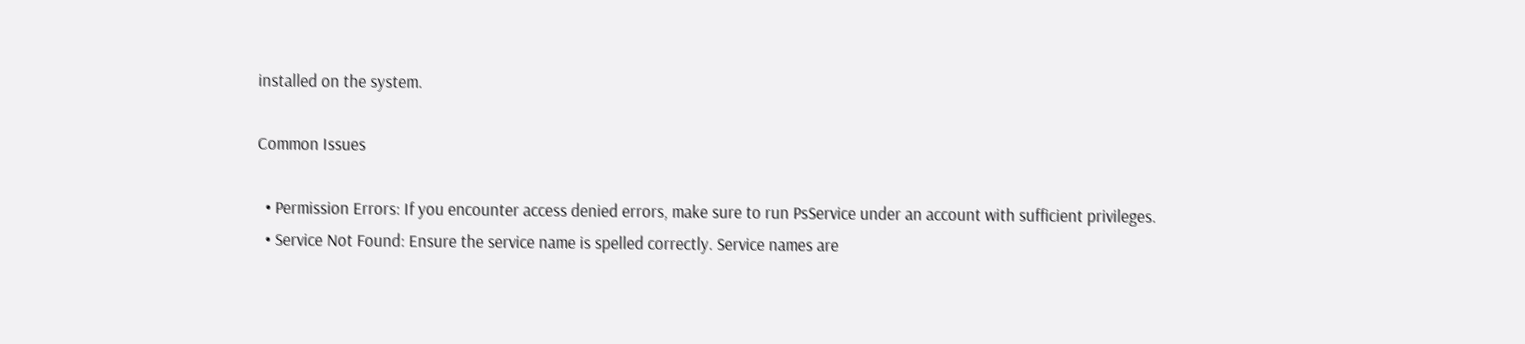installed on the system.

Common Issues

  • Permission Errors: If you encounter access denied errors, make sure to run PsService under an account with sufficient privileges.
  • Service Not Found: Ensure the service name is spelled correctly. Service names are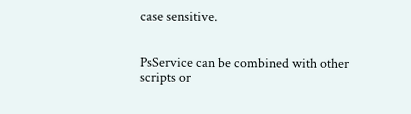case sensitive.


PsService can be combined with other scripts or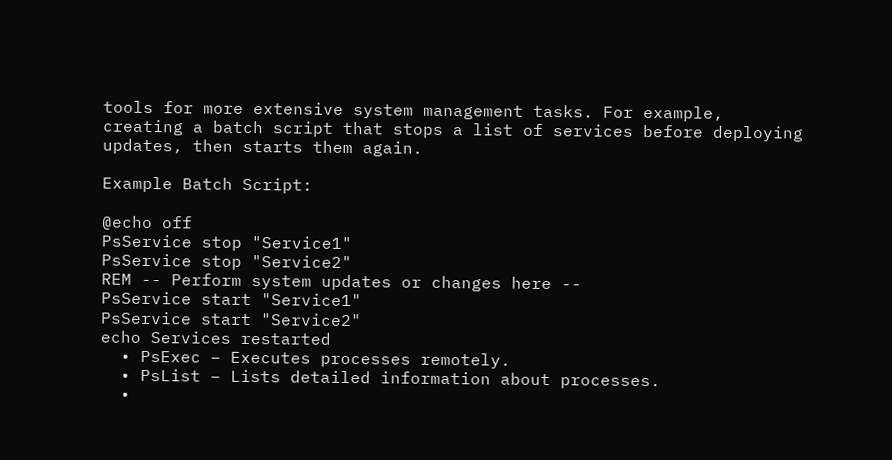tools for more extensive system management tasks. For example, creating a batch script that stops a list of services before deploying updates, then starts them again.

Example Batch Script:

@echo off
PsService stop "Service1"
PsService stop "Service2"
REM -- Perform system updates or changes here --
PsService start "Service1"
PsService start "Service2"
echo Services restarted
  • PsExec – Executes processes remotely.
  • PsList – Lists detailed information about processes.
  •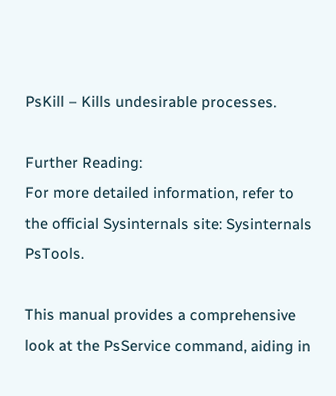PsKill – Kills undesirable processes.

Further Reading:
For more detailed information, refer to the official Sysinternals site: Sysinternals PsTools.

This manual provides a comprehensive look at the PsService command, aiding in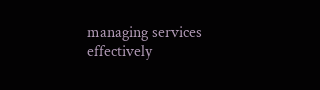managing services effectively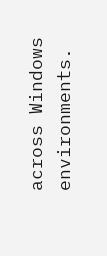across Windows environments.